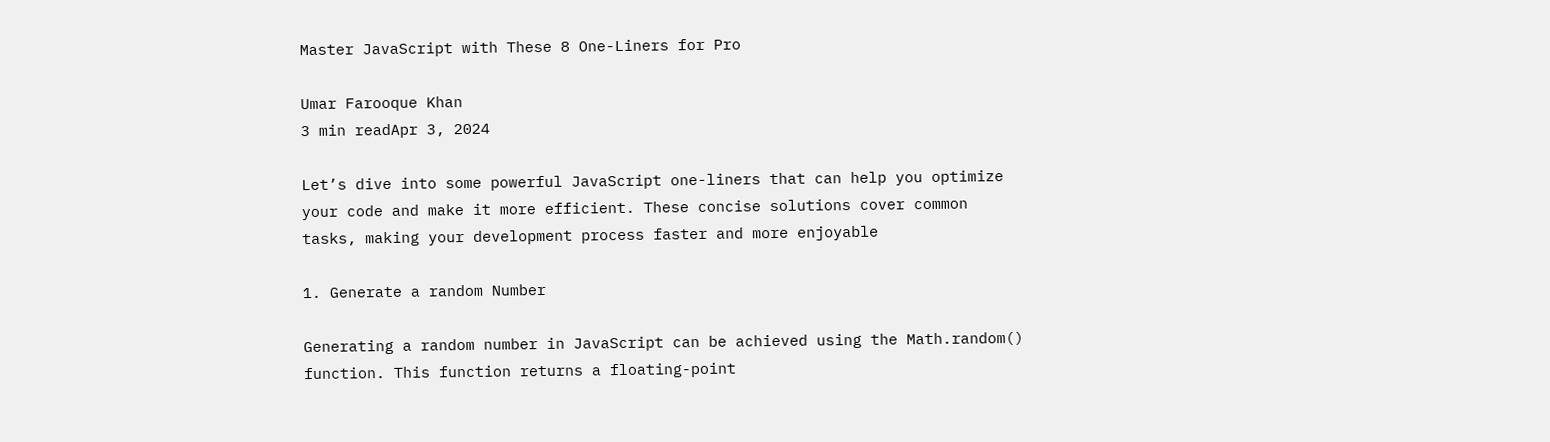Master JavaScript with These 8 One-Liners for Pro

Umar Farooque Khan
3 min readApr 3, 2024

Let’s dive into some powerful JavaScript one-liners that can help you optimize your code and make it more efficient. These concise solutions cover common tasks, making your development process faster and more enjoyable

1. Generate a random Number

Generating a random number in JavaScript can be achieved using the Math.random() function. This function returns a floating-point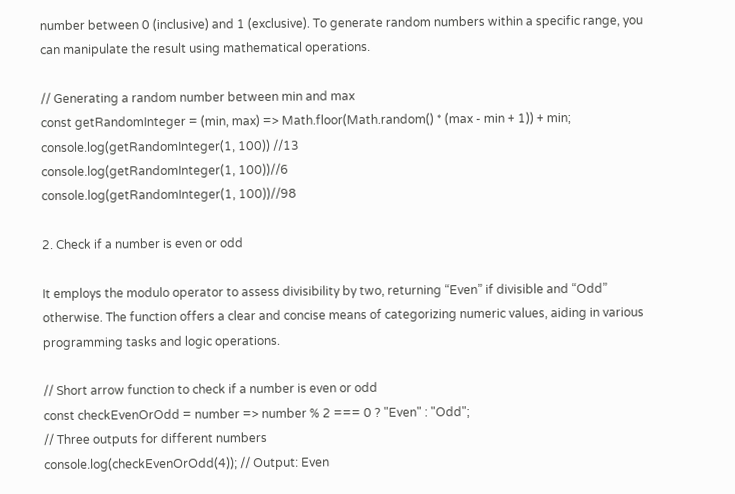number between 0 (inclusive) and 1 (exclusive). To generate random numbers within a specific range, you can manipulate the result using mathematical operations.

// Generating a random number between min and max
const getRandomInteger = (min, max) => Math.floor(Math.random() * (max - min + 1)) + min;
console.log(getRandomInteger(1, 100)) //13
console.log(getRandomInteger(1, 100))//6
console.log(getRandomInteger(1, 100))//98

2. Check if a number is even or odd

It employs the modulo operator to assess divisibility by two, returning “Even” if divisible and “Odd” otherwise. The function offers a clear and concise means of categorizing numeric values, aiding in various programming tasks and logic operations.

// Short arrow function to check if a number is even or odd
const checkEvenOrOdd = number => number % 2 === 0 ? "Even" : "Odd";
// Three outputs for different numbers
console.log(checkEvenOrOdd(4)); // Output: Even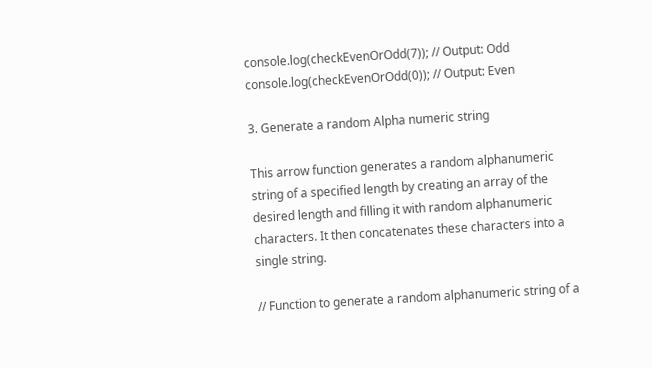console.log(checkEvenOrOdd(7)); // Output: Odd
console.log(checkEvenOrOdd(0)); // Output: Even

3. Generate a random Alpha numeric string

This arrow function generates a random alphanumeric string of a specified length by creating an array of the desired length and filling it with random alphanumeric characters. It then concatenates these characters into a single string.

// Function to generate a random alphanumeric string of a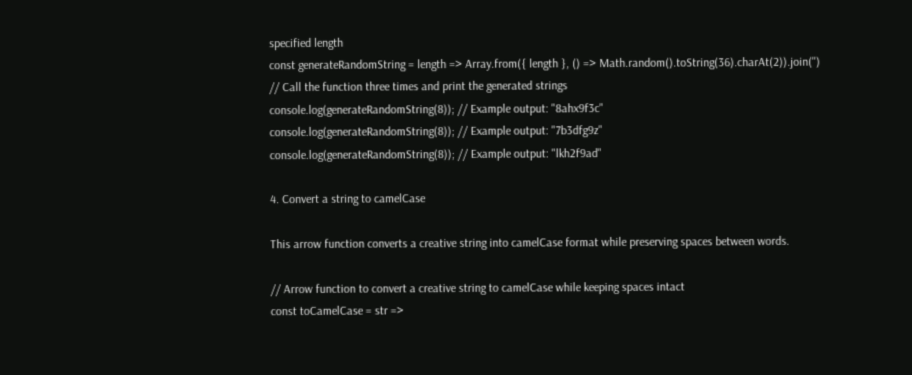specified length
const generateRandomString = length => Array.from({ length }, () => Math.random().toString(36).charAt(2)).join('')
// Call the function three times and print the generated strings
console.log(generateRandomString(8)); // Example output: "8ahx9f3c"
console.log(generateRandomString(8)); // Example output: "7b3dfg9z"
console.log(generateRandomString(8)); // Example output: "lkh2f9ad"

4. Convert a string to camelCase

This arrow function converts a creative string into camelCase format while preserving spaces between words.

// Arrow function to convert a creative string to camelCase while keeping spaces intact
const toCamelCase = str =>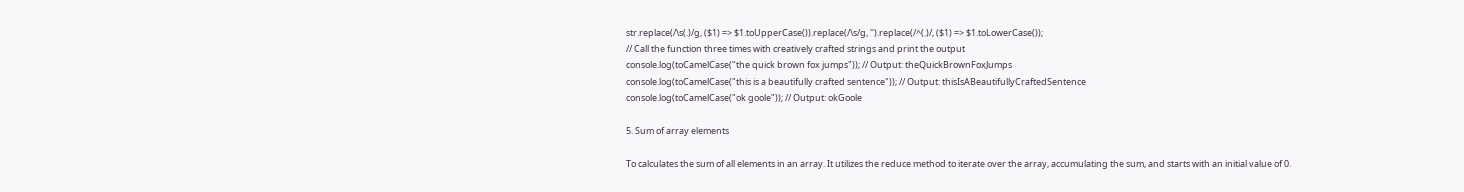str.replace(/\s(.)/g, ($1) => $1.toUpperCase()).replace(/\s/g, '').replace(/^(.)/, ($1) => $1.toLowerCase());
// Call the function three times with creatively crafted strings and print the output
console.log(toCamelCase("the quick brown fox jumps")); // Output: theQuickBrownFoxJumps
console.log(toCamelCase("this is a beautifully crafted sentence")); // Output: thisIsABeautifullyCraftedSentence
console.log(toCamelCase("ok goole")); // Output: okGoole

5. Sum of array elements

To calculates the sum of all elements in an array. It utilizes the reduce method to iterate over the array, accumulating the sum, and starts with an initial value of 0.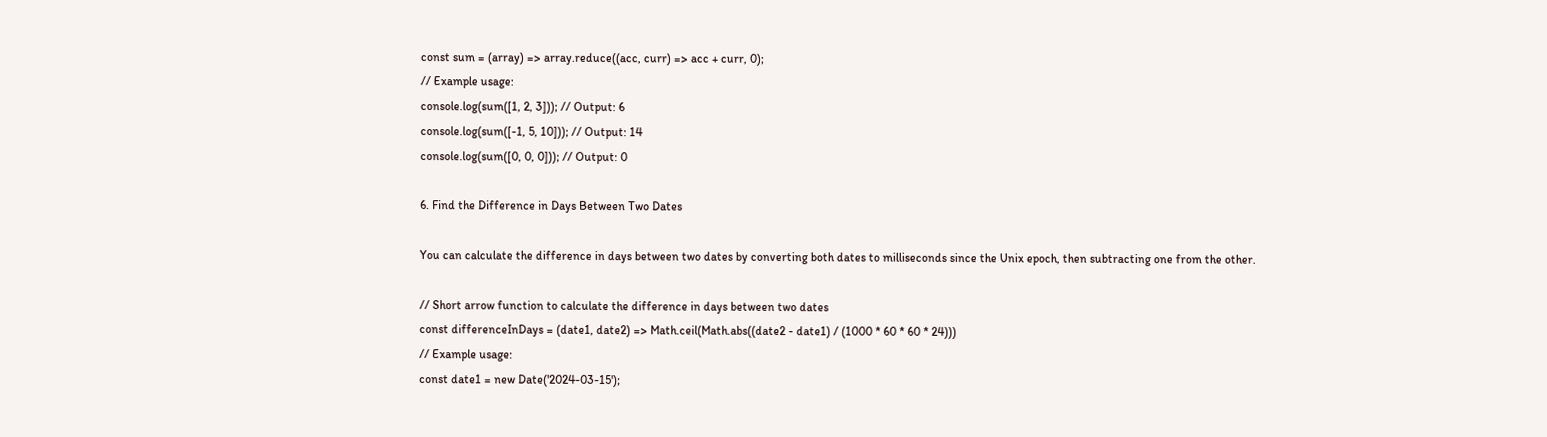const sum = (array) => array.reduce((acc, curr) => acc + curr, 0);
// Example usage:
console.log(sum([1, 2, 3])); // Output: 6
console.log(sum([-1, 5, 10])); // Output: 14
console.log(sum([0, 0, 0])); // Output: 0

6. Find the Difference in Days Between Two Dates

You can calculate the difference in days between two dates by converting both dates to milliseconds since the Unix epoch, then subtracting one from the other.

// Short arrow function to calculate the difference in days between two dates
const differenceInDays = (date1, date2) => Math.ceil(Math.abs((date2 - date1) / (1000 * 60 * 60 * 24)))
// Example usage:
const date1 = new Date('2024-03-15');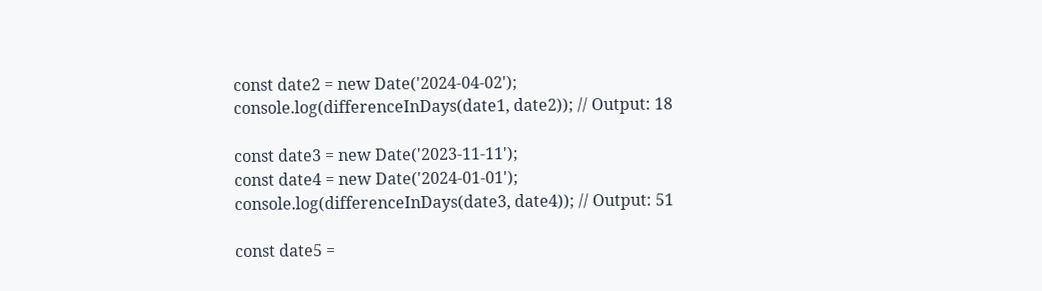const date2 = new Date('2024-04-02');
console.log(differenceInDays(date1, date2)); // Output: 18

const date3 = new Date('2023-11-11');
const date4 = new Date('2024-01-01');
console.log(differenceInDays(date3, date4)); // Output: 51

const date5 =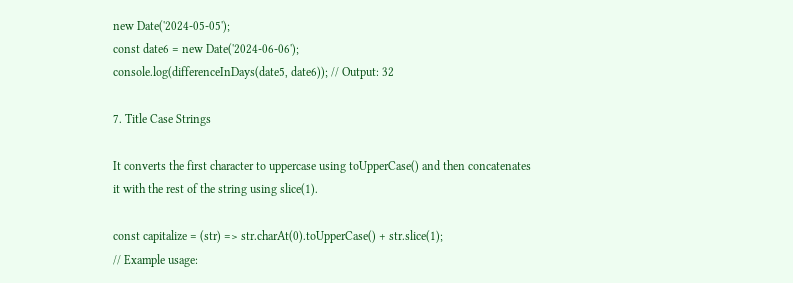new Date('2024-05-05');
const date6 = new Date('2024-06-06');
console.log(differenceInDays(date5, date6)); // Output: 32

7. Title Case Strings

It converts the first character to uppercase using toUpperCase() and then concatenates it with the rest of the string using slice(1).

const capitalize = (str) => str.charAt(0).toUpperCase() + str.slice(1);
// Example usage: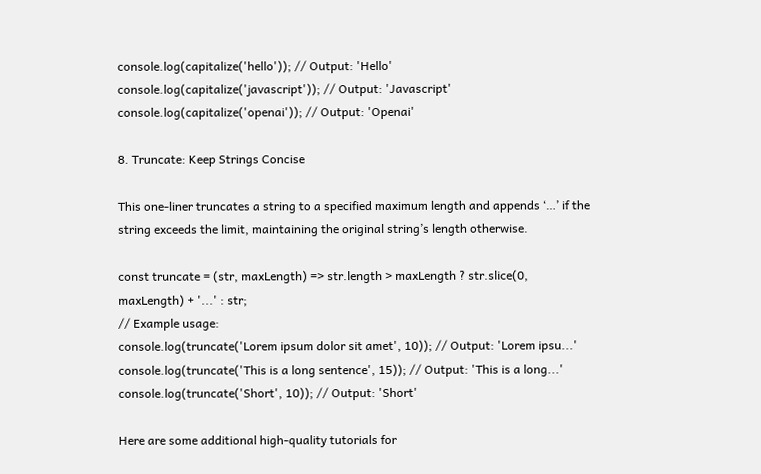console.log(capitalize('hello')); // Output: 'Hello'
console.log(capitalize('javascript')); // Output: 'Javascript'
console.log(capitalize('openai')); // Output: 'Openai'

8. Truncate: Keep Strings Concise

This one-liner truncates a string to a specified maximum length and appends ‘…’ if the string exceeds the limit, maintaining the original string’s length otherwise.

const truncate = (str, maxLength) => str.length > maxLength ? str.slice(0, maxLength) + '...' : str;
// Example usage:
console.log(truncate('Lorem ipsum dolor sit amet', 10)); // Output: 'Lorem ipsu...'
console.log(truncate('This is a long sentence', 15)); // Output: 'This is a long...'
console.log(truncate('Short', 10)); // Output: 'Short'

Here are some additional high-quality tutorials for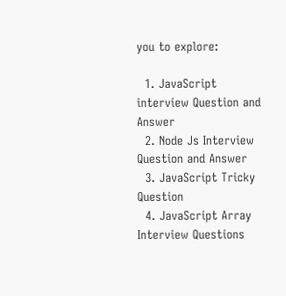you to explore:

  1. JavaScript interview Question and Answer
  2. Node Js Interview Question and Answer
  3. JavaScript Tricky Question
  4. JavaScript Array Interview Questions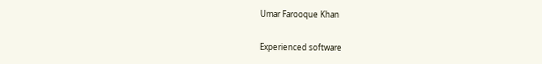Umar Farooque Khan

Experienced software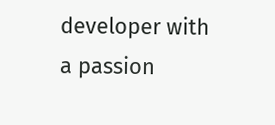developer with a passion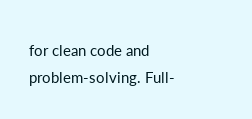for clean code and problem-solving. Full-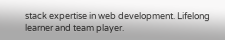stack expertise in web development. Lifelong learner and team player.